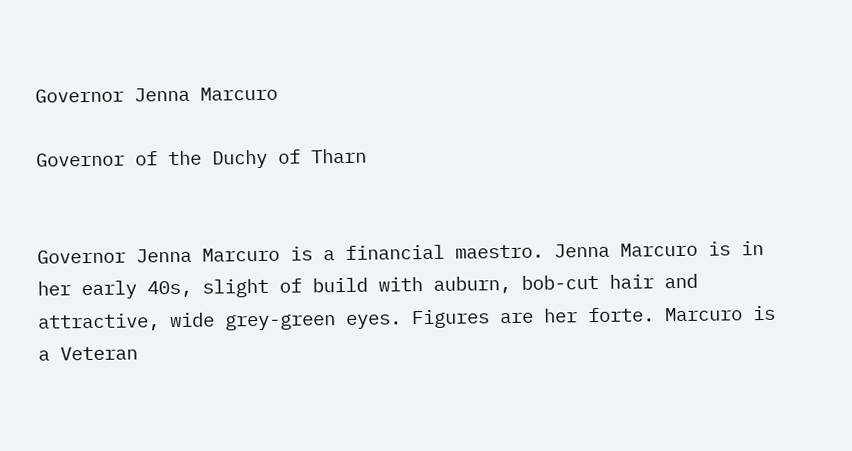Governor Jenna Marcuro

Governor of the Duchy of Tharn


Governor Jenna Marcuro is a financial maestro. Jenna Marcuro is in her early 40s, slight of build with auburn, bob-cut hair and attractive, wide grey-green eyes. Figures are her forte. Marcuro is a Veteran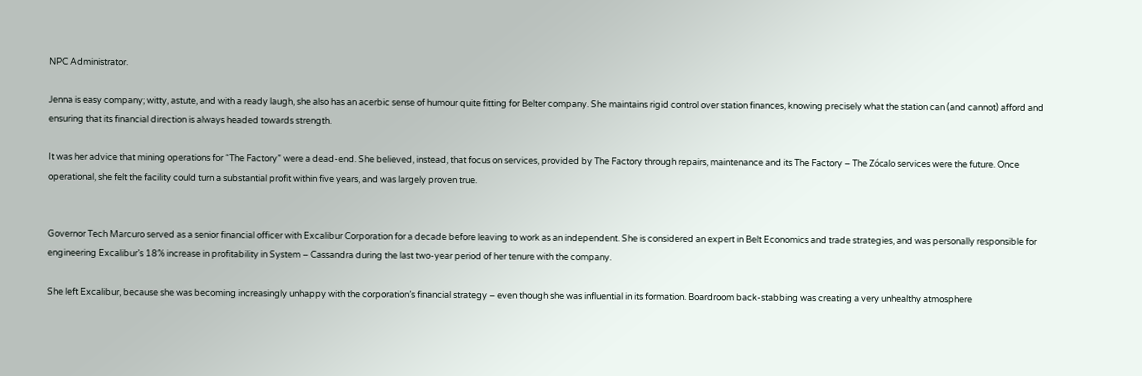NPC Administrator.

Jenna is easy company; witty, astute, and with a ready laugh, she also has an acerbic sense of humour quite fitting for Belter company. She maintains rigid control over station finances, knowing precisely what the station can (and cannot) afford and ensuring that its financial direction is always headed towards strength.

It was her advice that mining operations for “The Factory” were a dead-end. She believed, instead, that focus on services, provided by The Factory through repairs, maintenance and its The Factory – The Zócalo services were the future. Once operational, she felt the facility could turn a substantial profit within five years, and was largely proven true.


Governor Tech Marcuro served as a senior financial officer with Excalibur Corporation for a decade before leaving to work as an independent. She is considered an expert in Belt Economics and trade strategies, and was personally responsible for engineering Excalibur’s 18% increase in profitability in System – Cassandra during the last two-year period of her tenure with the company.

She left Excalibur, because she was becoming increasingly unhappy with the corporation’s financial strategy – even though she was influential in its formation. Boardroom back-stabbing was creating a very unhealthy atmosphere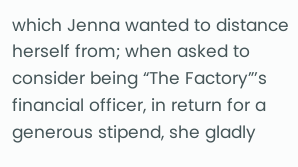which Jenna wanted to distance herself from; when asked to consider being “The Factory”’s financial officer, in return for a generous stipend, she gladly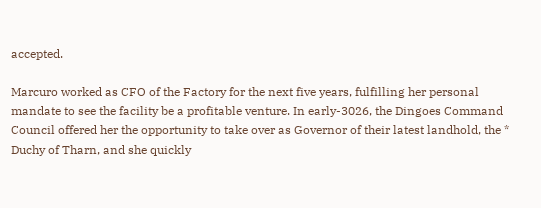accepted.

Marcuro worked as CFO of the Factory for the next five years, fulfilling her personal mandate to see the facility be a profitable venture. In early-3026, the Dingoes Command Council offered her the opportunity to take over as Governor of their latest landhold, the * Duchy of Tharn, and she quickly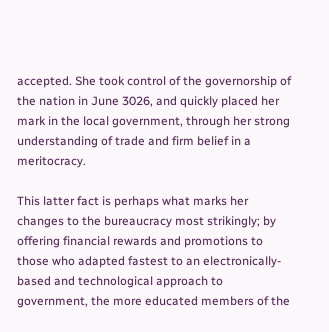accepted. She took control of the governorship of the nation in June 3026, and quickly placed her mark in the local government, through her strong understanding of trade and firm belief in a meritocracy.

This latter fact is perhaps what marks her changes to the bureaucracy most strikingly; by offering financial rewards and promotions to those who adapted fastest to an electronically-based and technological approach to government, the more educated members of the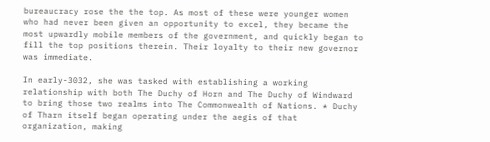bureaucracy rose the the top. As most of these were younger women who had never been given an opportunity to excel, they became the most upwardly mobile members of the government, and quickly began to fill the top positions therein. Their loyalty to their new governor was immediate.

In early-3032, she was tasked with establishing a working relationship with both The Duchy of Horn and The Duchy of Windward to bring those two realms into The Commonwealth of Nations. * Duchy of Tharn itself began operating under the aegis of that organization, making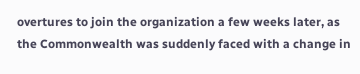overtures to join the organization a few weeks later, as the Commonwealth was suddenly faced with a change in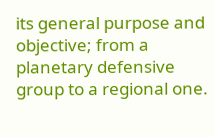its general purpose and objective; from a planetary defensive group to a regional one.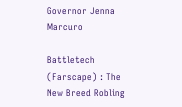Governor Jenna Marcuro

Battletech (Farscape) : The New Breed Robling